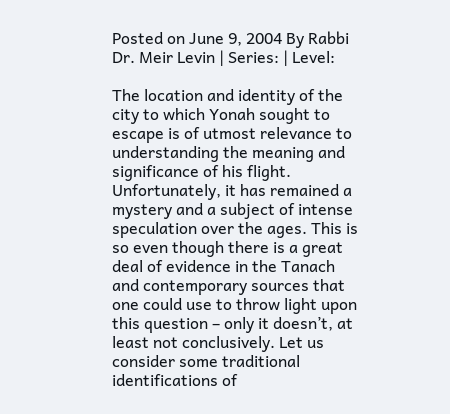Posted on June 9, 2004 By Rabbi Dr. Meir Levin | Series: | Level:

The location and identity of the city to which Yonah sought to escape is of utmost relevance to understanding the meaning and significance of his flight. Unfortunately, it has remained a mystery and a subject of intense speculation over the ages. This is so even though there is a great deal of evidence in the Tanach and contemporary sources that one could use to throw light upon this question – only it doesn’t, at least not conclusively. Let us consider some traditional identifications of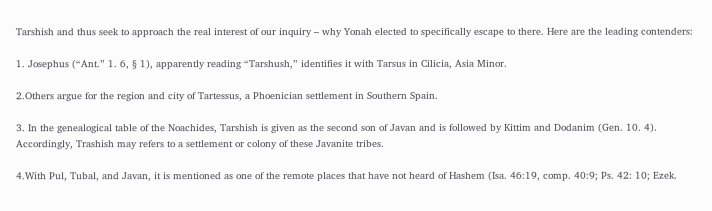Tarshish and thus seek to approach the real interest of our inquiry – why Yonah elected to specifically escape to there. Here are the leading contenders:

1. Josephus (“Ant.” 1. 6, § 1), apparently reading “Tarshush,” identifies it with Tarsus in Cilicia, Asia Minor.

2.Others argue for the region and city of Tartessus, a Phoenician settlement in Southern Spain.

3. In the genealogical table of the Noachides, Tarshish is given as the second son of Javan and is followed by Kittim and Dodanim (Gen. 10. 4). Accordingly, Trashish may refers to a settlement or colony of these Javanite tribes.

4.With Pul, Tubal, and Javan, it is mentioned as one of the remote places that have not heard of Hashem (Isa. 46:19, comp. 40:9; Ps. 42: 10; Ezek.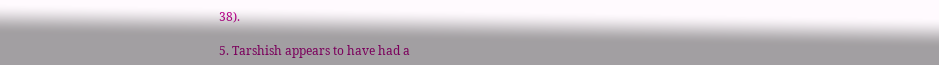38).

5. Tarshish appears to have had a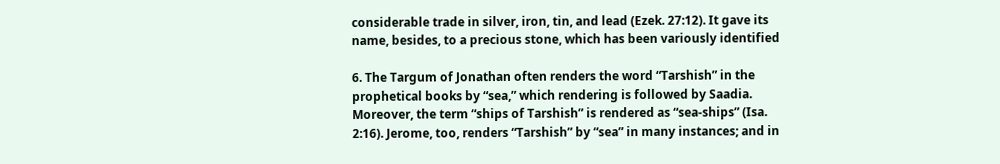considerable trade in silver, iron, tin, and lead (Ezek. 27:12). It gave its name, besides, to a precious stone, which has been variously identified

6. The Targum of Jonathan often renders the word “Tarshish” in the prophetical books by “sea,” which rendering is followed by Saadia. Moreover, the term “ships of Tarshish” is rendered as “sea-ships” (Isa. 2:16). Jerome, too, renders “Tarshish” by “sea” in many instances; and in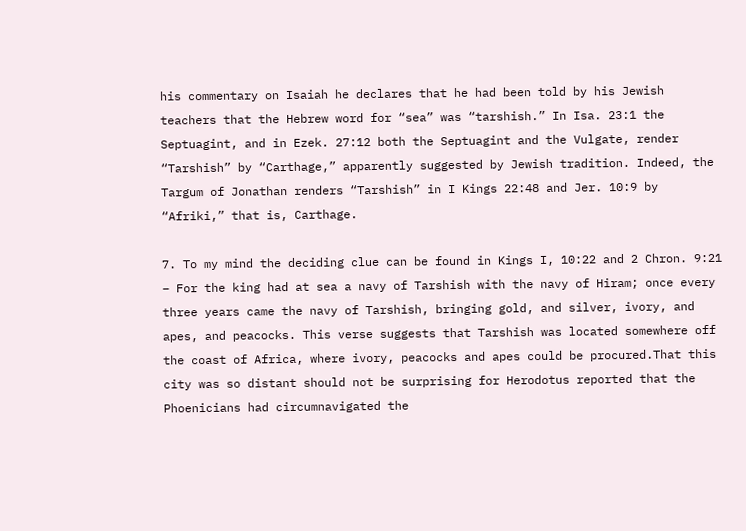his commentary on Isaiah he declares that he had been told by his Jewish teachers that the Hebrew word for “sea” was “tarshish.” In Isa. 23:1 the Septuagint, and in Ezek. 27:12 both the Septuagint and the Vulgate, render “Tarshish” by “Carthage,” apparently suggested by Jewish tradition. Indeed, the Targum of Jonathan renders “Tarshish” in I Kings 22:48 and Jer. 10:9 by “Afriki,” that is, Carthage.

7. To my mind the deciding clue can be found in Kings I, 10:22 and 2 Chron. 9:21 – For the king had at sea a navy of Tarshish with the navy of Hiram; once every three years came the navy of Tarshish, bringing gold, and silver, ivory, and apes, and peacocks. This verse suggests that Tarshish was located somewhere off the coast of Africa, where ivory, peacocks and apes could be procured.That this city was so distant should not be surprising for Herodotus reported that the Phoenicians had circumnavigated the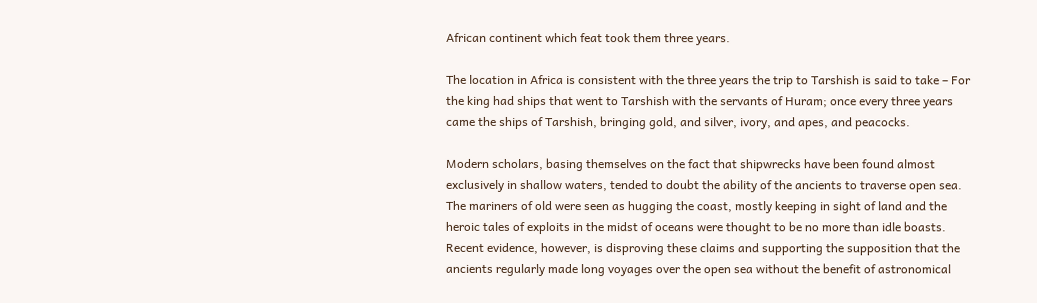African continent which feat took them three years.

The location in Africa is consistent with the three years the trip to Tarshish is said to take – For the king had ships that went to Tarshish with the servants of Huram; once every three years came the ships of Tarshish, bringing gold, and silver, ivory, and apes, and peacocks.

Modern scholars, basing themselves on the fact that shipwrecks have been found almost exclusively in shallow waters, tended to doubt the ability of the ancients to traverse open sea. The mariners of old were seen as hugging the coast, mostly keeping in sight of land and the heroic tales of exploits in the midst of oceans were thought to be no more than idle boasts. Recent evidence, however, is disproving these claims and supporting the supposition that the ancients regularly made long voyages over the open sea without the benefit of astronomical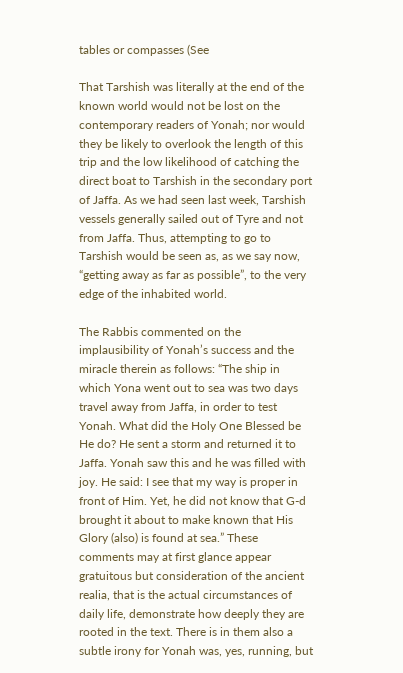tables or compasses (See

That Tarshish was literally at the end of the known world would not be lost on the contemporary readers of Yonah; nor would they be likely to overlook the length of this trip and the low likelihood of catching the direct boat to Tarshish in the secondary port of Jaffa. As we had seen last week, Tarshish vessels generally sailed out of Tyre and not from Jaffa. Thus, attempting to go to Tarshish would be seen as, as we say now, “getting away as far as possible”, to the very edge of the inhabited world.

The Rabbis commented on the implausibility of Yonah’s success and the miracle therein as follows: “The ship in which Yona went out to sea was two days travel away from Jaffa, in order to test Yonah. What did the Holy One Blessed be He do? He sent a storm and returned it to Jaffa. Yonah saw this and he was filled with joy. He said: I see that my way is proper in front of Him. Yet, he did not know that G-d brought it about to make known that His Glory (also) is found at sea.” These comments may at first glance appear gratuitous but consideration of the ancient realia, that is the actual circumstances of daily life, demonstrate how deeply they are rooted in the text. There is in them also a subtle irony for Yonah was, yes, running, but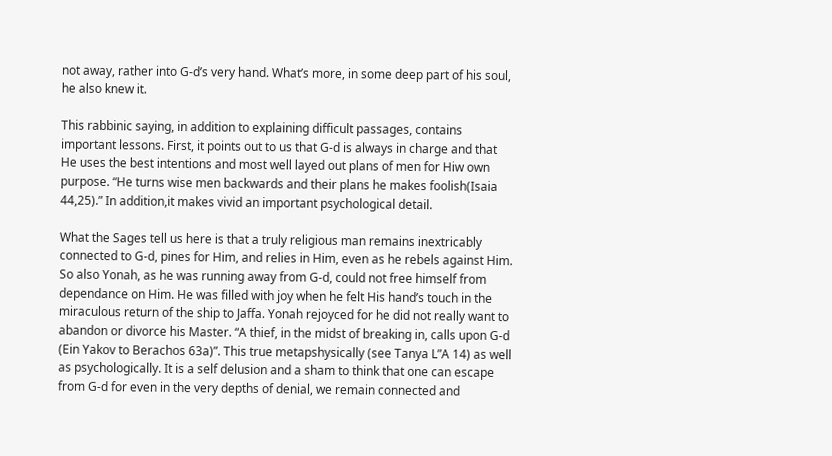not away, rather into G-d’s very hand. What’s more, in some deep part of his soul, he also knew it.

This rabbinic saying, in addition to explaining difficult passages, contains important lessons. First, it points out to us that G-d is always in charge and that He uses the best intentions and most well layed out plans of men for Hiw own purpose. “He turns wise men backwards and their plans he makes foolish(Isaia 44,25).” In addition,it makes vivid an important psychological detail.

What the Sages tell us here is that a truly religious man remains inextricably connected to G-d, pines for Him, and relies in Him, even as he rebels against Him. So also Yonah, as he was running away from G-d, could not free himself from dependance on Him. He was filled with joy when he felt His hand’s touch in the miraculous return of the ship to Jaffa. Yonah rejoyced for he did not really want to abandon or divorce his Master. “A thief, in the midst of breaking in, calls upon G-d (Ein Yakov to Berachos 63a)”. This true metapshysically (see Tanya L”A 14) as well as psychologically. It is a self delusion and a sham to think that one can escape from G-d for even in the very depths of denial, we remain connected and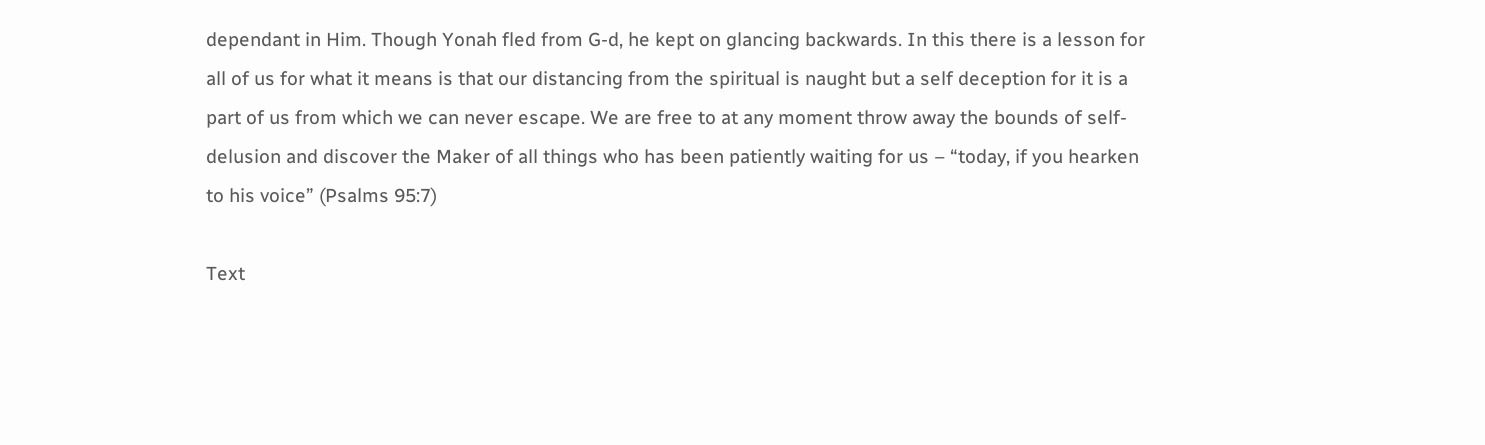dependant in Him. Though Yonah fled from G-d, he kept on glancing backwards. In this there is a lesson for all of us for what it means is that our distancing from the spiritual is naught but a self deception for it is a part of us from which we can never escape. We are free to at any moment throw away the bounds of self-delusion and discover the Maker of all things who has been patiently waiting for us – “today, if you hearken to his voice” (Psalms 95:7)

Text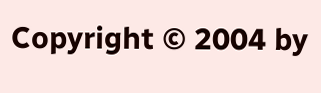Copyright © 2004 by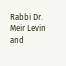Rabbi Dr. Meir Levin and